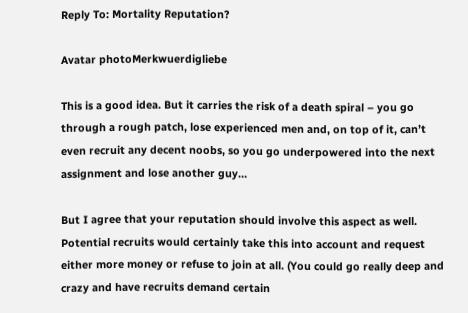Reply To: Mortality Reputation?

Avatar photoMerkwuerdigliebe

This is a good idea. But it carries the risk of a death spiral – you go through a rough patch, lose experienced men and, on top of it, can’t even recruit any decent noobs, so you go underpowered into the next assignment and lose another guy…

But I agree that your reputation should involve this aspect as well. Potential recruits would certainly take this into account and request either more money or refuse to join at all. (You could go really deep and crazy and have recruits demand certain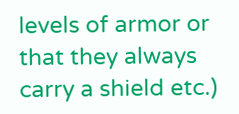levels of armor or that they always carry a shield etc.)